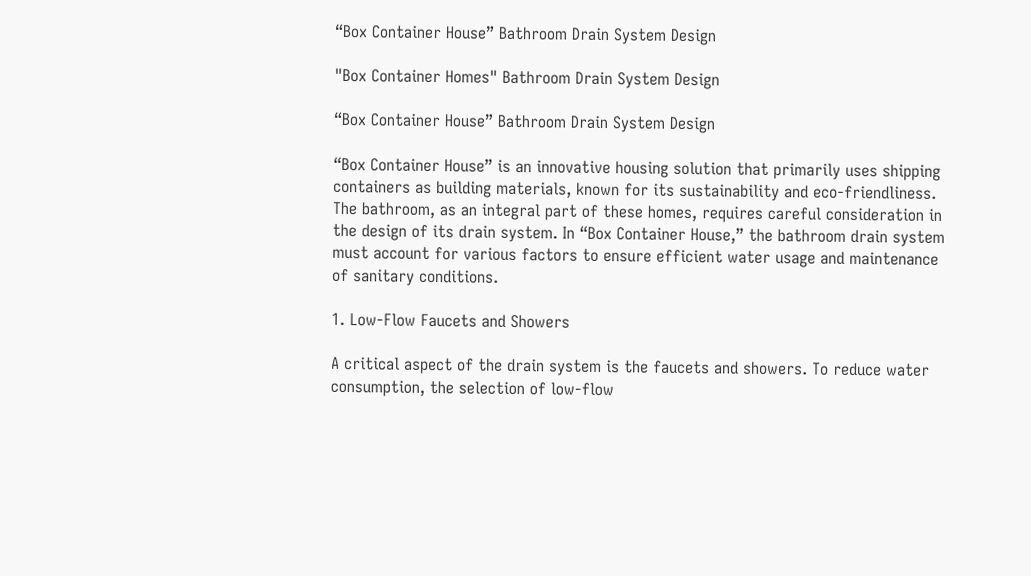“Box Container House” Bathroom Drain System Design

"Box Container Homes" Bathroom Drain System Design

“Box Container House” Bathroom Drain System Design

“Box Container House” is an innovative housing solution that primarily uses shipping containers as building materials, known for its sustainability and eco-friendliness. The bathroom, as an integral part of these homes, requires careful consideration in the design of its drain system. In “Box Container House,” the bathroom drain system must account for various factors to ensure efficient water usage and maintenance of sanitary conditions.

1. Low-Flow Faucets and Showers

A critical aspect of the drain system is the faucets and showers. To reduce water consumption, the selection of low-flow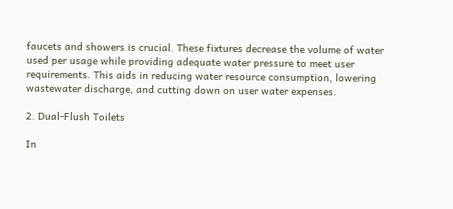faucets and showers is crucial. These fixtures decrease the volume of water used per usage while providing adequate water pressure to meet user requirements. This aids in reducing water resource consumption, lowering wastewater discharge, and cutting down on user water expenses.

2. Dual-Flush Toilets

In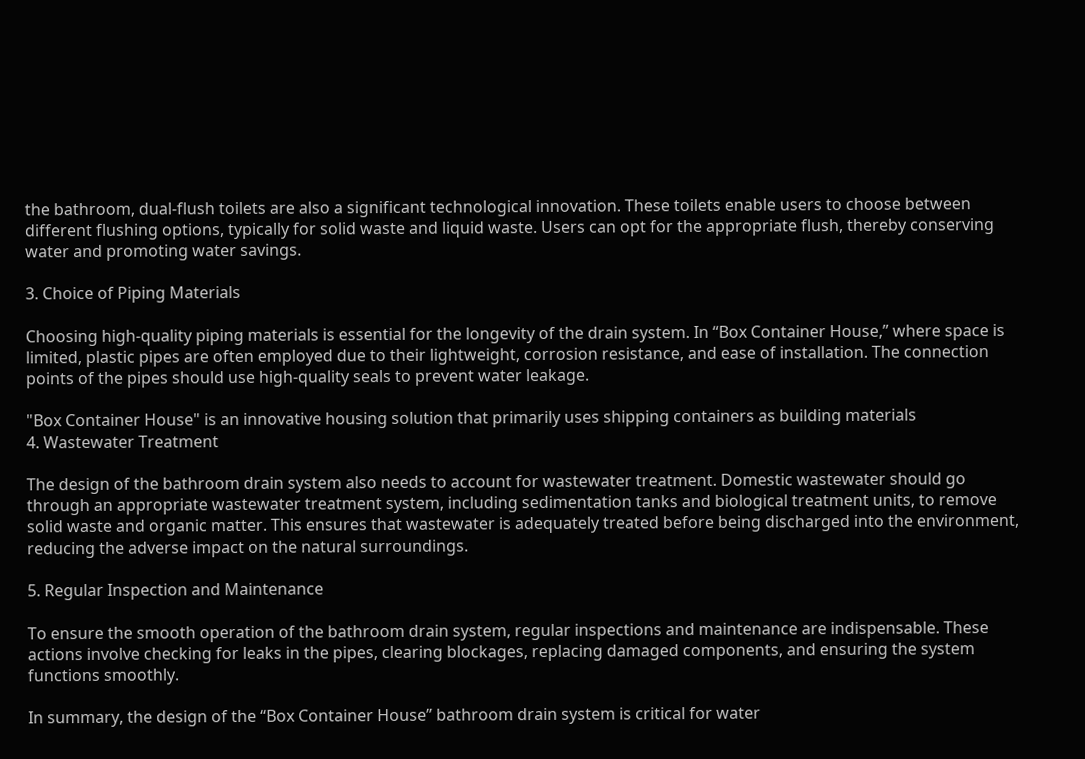the bathroom, dual-flush toilets are also a significant technological innovation. These toilets enable users to choose between different flushing options, typically for solid waste and liquid waste. Users can opt for the appropriate flush, thereby conserving water and promoting water savings.

3. Choice of Piping Materials

Choosing high-quality piping materials is essential for the longevity of the drain system. In “Box Container House,” where space is limited, plastic pipes are often employed due to their lightweight, corrosion resistance, and ease of installation. The connection points of the pipes should use high-quality seals to prevent water leakage.

"Box Container House" is an innovative housing solution that primarily uses shipping containers as building materials
4. Wastewater Treatment

The design of the bathroom drain system also needs to account for wastewater treatment. Domestic wastewater should go through an appropriate wastewater treatment system, including sedimentation tanks and biological treatment units, to remove solid waste and organic matter. This ensures that wastewater is adequately treated before being discharged into the environment, reducing the adverse impact on the natural surroundings.

5. Regular Inspection and Maintenance

To ensure the smooth operation of the bathroom drain system, regular inspections and maintenance are indispensable. These actions involve checking for leaks in the pipes, clearing blockages, replacing damaged components, and ensuring the system functions smoothly.

In summary, the design of the “Box Container House” bathroom drain system is critical for water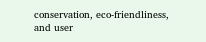conservation, eco-friendliness, and user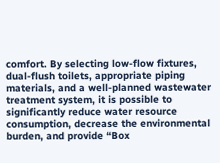comfort. By selecting low-flow fixtures, dual-flush toilets, appropriate piping materials, and a well-planned wastewater treatment system, it is possible to significantly reduce water resource consumption, decrease the environmental burden, and provide “Box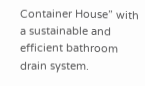Container House” with a sustainable and efficient bathroom drain system.